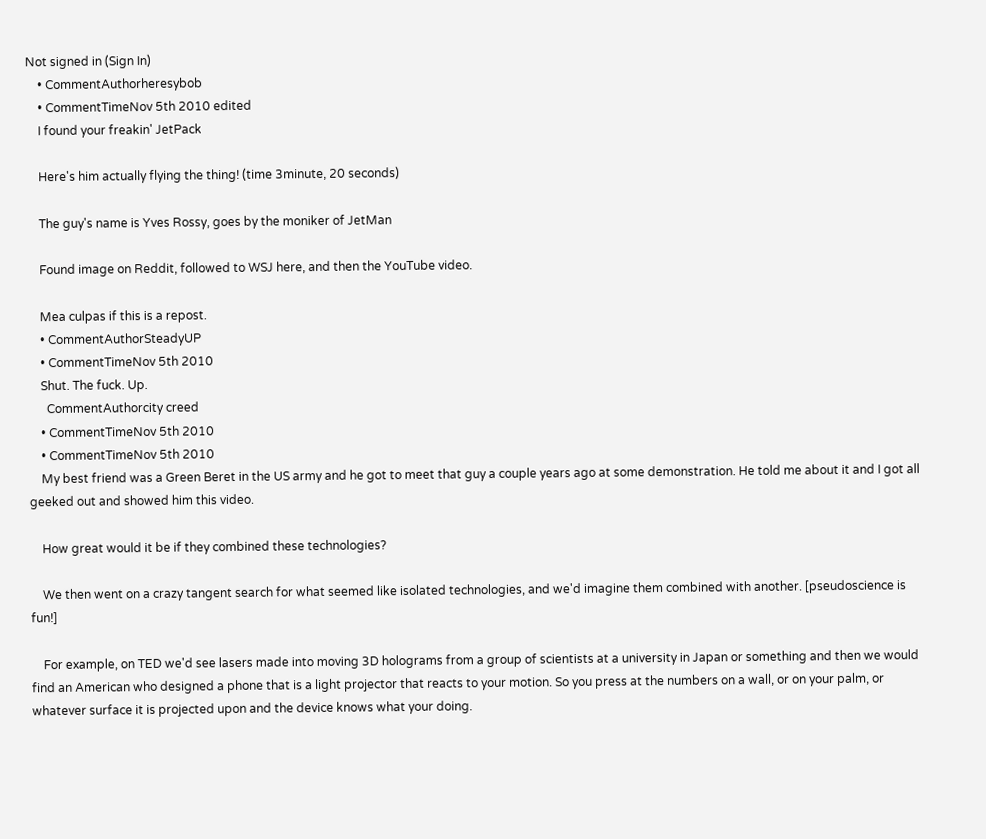Not signed in (Sign In)
    • CommentAuthorheresybob
    • CommentTimeNov 5th 2010 edited
    I found your freakin' JetPack

    Here's him actually flying the thing! (time 3minute, 20 seconds)

    The guy's name is Yves Rossy, goes by the moniker of JetMan

    Found image on Reddit, followed to WSJ here, and then the YouTube video.

    Mea culpas if this is a repost.
    • CommentAuthorSteadyUP
    • CommentTimeNov 5th 2010
    Shut. The fuck. Up.
      CommentAuthorcity creed
    • CommentTimeNov 5th 2010
    • CommentTimeNov 5th 2010
    My best friend was a Green Beret in the US army and he got to meet that guy a couple years ago at some demonstration. He told me about it and I got all geeked out and showed him this video.

    How great would it be if they combined these technologies?

    We then went on a crazy tangent search for what seemed like isolated technologies, and we'd imagine them combined with another. [pseudoscience is fun!]

    For example, on TED we'd see lasers made into moving 3D holograms from a group of scientists at a university in Japan or something and then we would find an American who designed a phone that is a light projector that reacts to your motion. So you press at the numbers on a wall, or on your palm, or whatever surface it is projected upon and the device knows what your doing.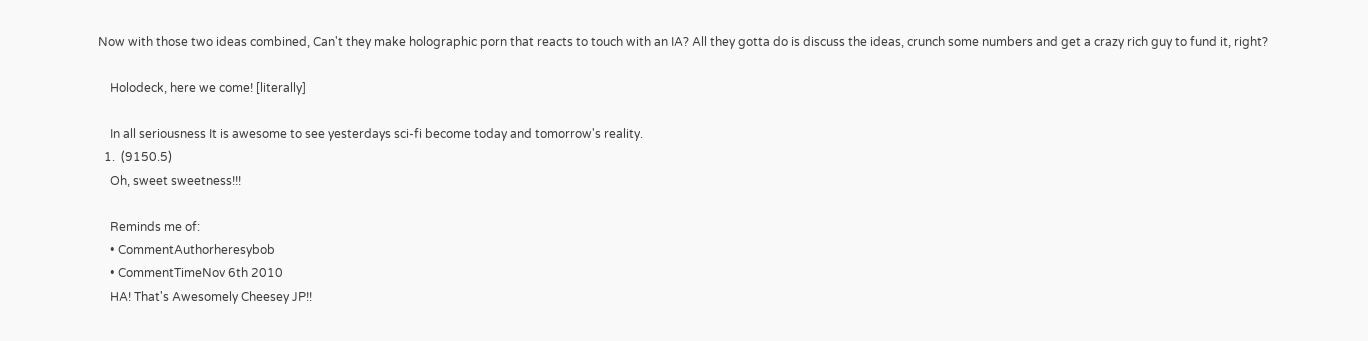Now with those two ideas combined, Can't they make holographic porn that reacts to touch with an IA? All they gotta do is discuss the ideas, crunch some numbers and get a crazy rich guy to fund it, right?

    Holodeck, here we come! [literally]

    In all seriousness It is awesome to see yesterdays sci-fi become today and tomorrow's reality.
  1.  (9150.5)
    Oh, sweet sweetness!!!

    Reminds me of:
    • CommentAuthorheresybob
    • CommentTimeNov 6th 2010
    HA! That's Awesomely Cheesey JP!!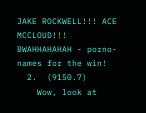JAKE ROCKWELL!!! ACE MCCLOUD!!! BWAHHAHAHAH - porno-names for the win!
  2.  (9150.7)
    Wow, look at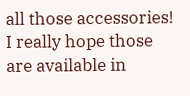all those accessories! I really hope those are available in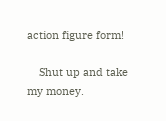action figure form!

    Shut up and take my money.